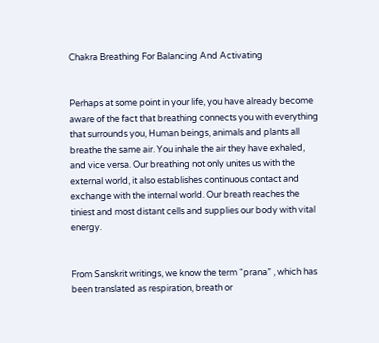Chakra Breathing For Balancing And Activating


Perhaps at some point in your life, you have already become aware of the fact that breathing connects you with everything that surrounds you, Human beings, animals and plants all breathe the same air. You inhale the air they have exhaled, and vice versa. Our breathing not only unites us with the external world, it also establishes continuous contact and exchange with the internal world. Our breath reaches the tiniest and most distant cells and supplies our body with vital energy.


From Sanskrit writings, we know the term “prana” , which has been translated as respiration, breath or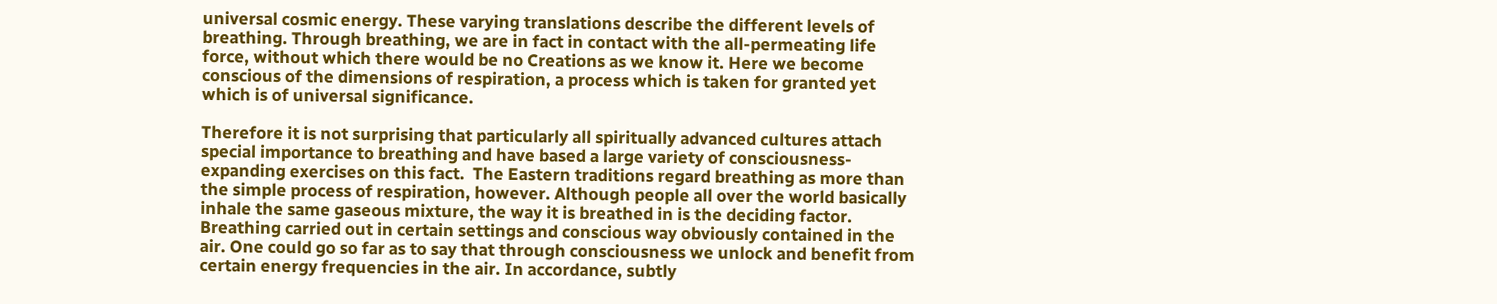universal cosmic energy. These varying translations describe the different levels of breathing. Through breathing, we are in fact in contact with the all-permeating life force, without which there would be no Creations as we know it. Here we become conscious of the dimensions of respiration, a process which is taken for granted yet which is of universal significance.

Therefore it is not surprising that particularly all spiritually advanced cultures attach special importance to breathing and have based a large variety of consciousness-expanding exercises on this fact.  The Eastern traditions regard breathing as more than the simple process of respiration, however. Although people all over the world basically inhale the same gaseous mixture, the way it is breathed in is the deciding factor. Breathing carried out in certain settings and conscious way obviously contained in the air. One could go so far as to say that through consciousness we unlock and benefit from certain energy frequencies in the air. In accordance, subtly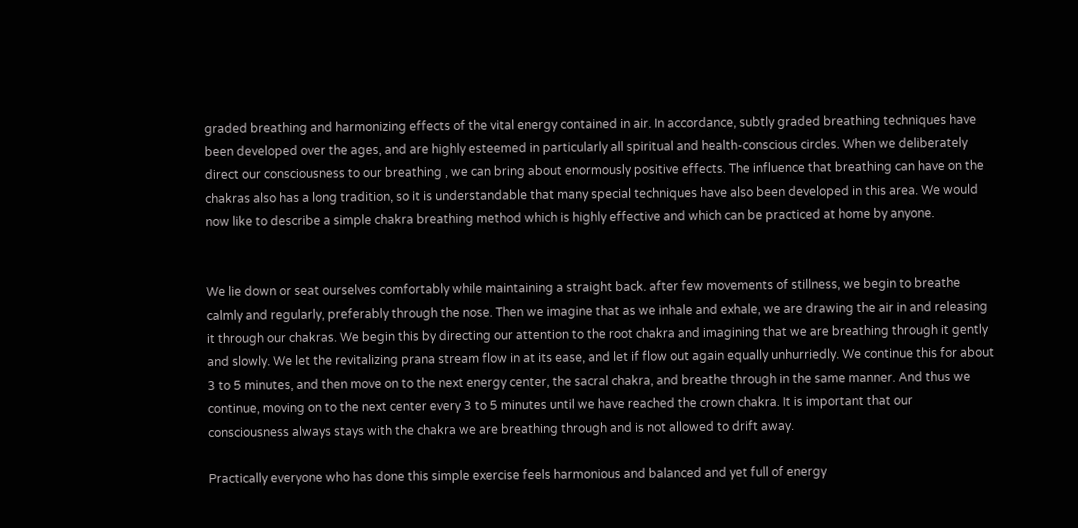graded breathing and harmonizing effects of the vital energy contained in air. In accordance, subtly graded breathing techniques have been developed over the ages, and are highly esteemed in particularly all spiritual and health-conscious circles. When we deliberately direct our consciousness to our breathing , we can bring about enormously positive effects. The influence that breathing can have on the chakras also has a long tradition, so it is understandable that many special techniques have also been developed in this area. We would now like to describe a simple chakra breathing method which is highly effective and which can be practiced at home by anyone.


We lie down or seat ourselves comfortably while maintaining a straight back. after few movements of stillness, we begin to breathe calmly and regularly, preferably through the nose. Then we imagine that as we inhale and exhale, we are drawing the air in and releasing it through our chakras. We begin this by directing our attention to the root chakra and imagining that we are breathing through it gently and slowly. We let the revitalizing prana stream flow in at its ease, and let if flow out again equally unhurriedly. We continue this for about 3 to 5 minutes, and then move on to the next energy center, the sacral chakra, and breathe through in the same manner. And thus we continue, moving on to the next center every 3 to 5 minutes until we have reached the crown chakra. It is important that our consciousness always stays with the chakra we are breathing through and is not allowed to drift away.

Practically everyone who has done this simple exercise feels harmonious and balanced and yet full of energy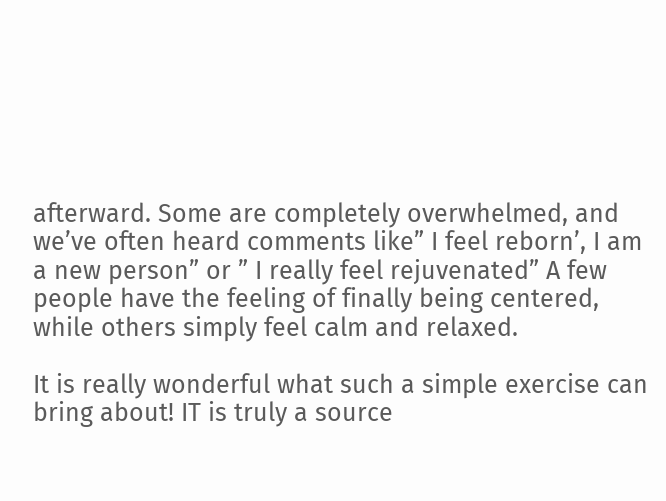afterward. Some are completely overwhelmed, and we’ve often heard comments like” I feel reborn’, I am a new person” or ” I really feel rejuvenated” A few people have the feeling of finally being centered, while others simply feel calm and relaxed.

It is really wonderful what such a simple exercise can bring about! IT is truly a source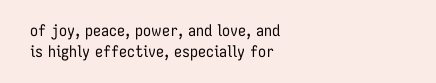of joy, peace, power, and love, and is highly effective, especially for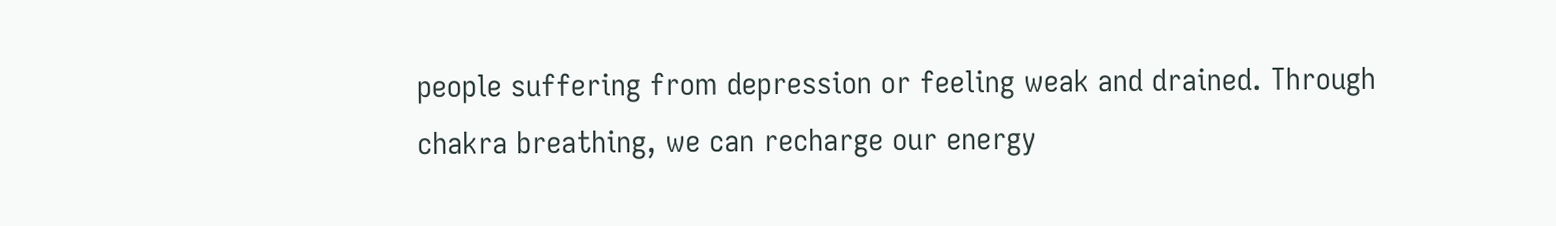people suffering from depression or feeling weak and drained. Through chakra breathing, we can recharge our energy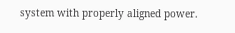system with properly aligned power.